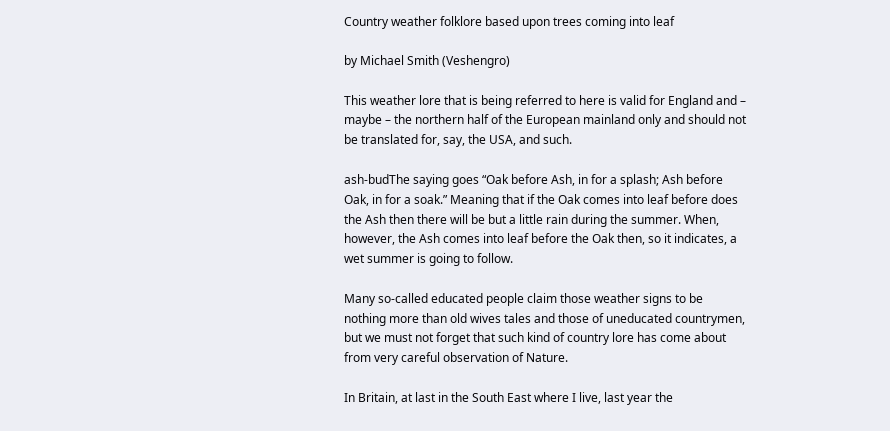Country weather folklore based upon trees coming into leaf

by Michael Smith (Veshengro)

This weather lore that is being referred to here is valid for England and – maybe – the northern half of the European mainland only and should not be translated for, say, the USA, and such.

ash-budThe saying goes “Oak before Ash, in for a splash; Ash before Oak, in for a soak.” Meaning that if the Oak comes into leaf before does the Ash then there will be but a little rain during the summer. When, however, the Ash comes into leaf before the Oak then, so it indicates, a wet summer is going to follow.

Many so-called educated people claim those weather signs to be nothing more than old wives tales and those of uneducated countrymen, but we must not forget that such kind of country lore has come about from very careful observation of Nature.

In Britain, at last in the South East where I live, last year the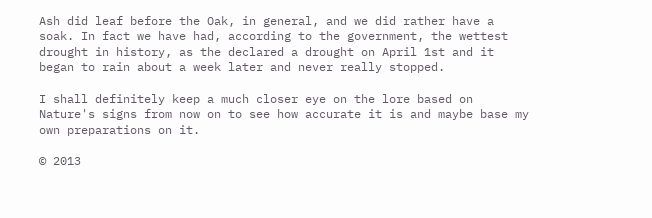Ash did leaf before the Oak, in general, and we did rather have a soak. In fact we have had, according to the government, the wettest drought in history, as the declared a drought on April 1st and it began to rain about a week later and never really stopped.

I shall definitely keep a much closer eye on the lore based on Nature's signs from now on to see how accurate it is and maybe base my own preparations on it.

© 2013